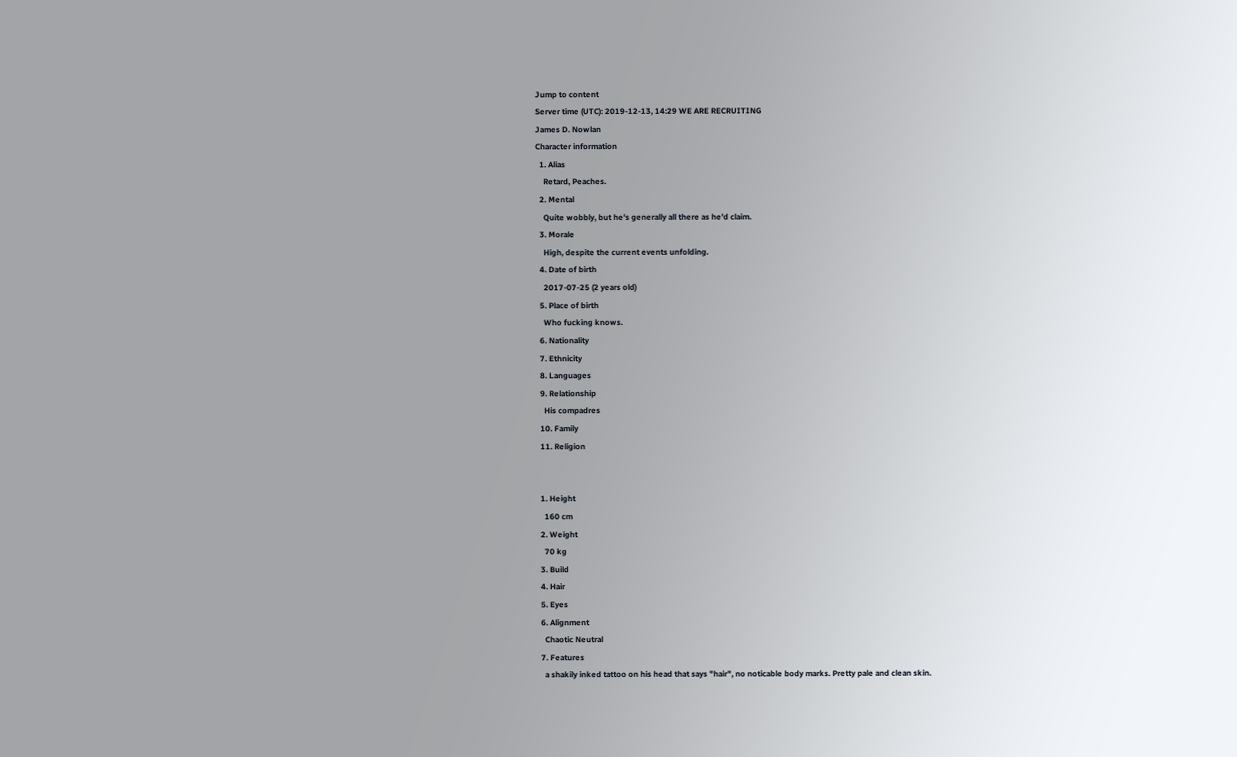Jump to content
Server time (UTC): 2019-12-13, 14:29 WE ARE RECRUITING
James D. Nowlan
Character information
  1. Alias
    Retard, Peaches.
  2. Mental
    Quite wobbly, but he's generally all there as he'd claim.
  3. Morale
    High, despite the current events unfolding.
  4. Date of birth
    2017-07-25 (2 years old)
  5. Place of birth
    Who fucking knows.
  6. Nationality
  7. Ethnicity
  8. Languages
  9. Relationship
    His compadres
  10. Family
  11. Religion


  1. Height
    160 cm
  2. Weight
    70 kg
  3. Build
  4. Hair
  5. Eyes
  6. Alignment
    Chaotic Neutral
  7. Features
    a shakily inked tattoo on his head that says "hair", no noticable body marks. Pretty pale and clean skin.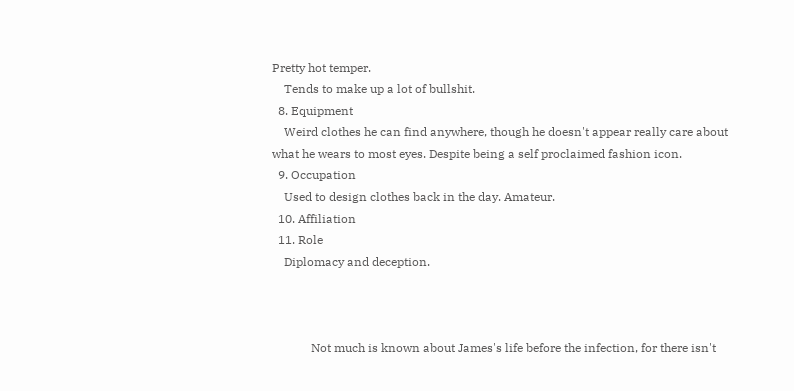Pretty hot temper.
    Tends to make up a lot of bullshit.
  8. Equipment
    Weird clothes he can find anywhere, though he doesn't appear really care about what he wears to most eyes. Despite being a self proclaimed fashion icon.
  9. Occupation
    Used to design clothes back in the day. Amateur.
  10. Affiliation
  11. Role
    Diplomacy and deception.



             Not much is known about James's life before the infection, for there isn't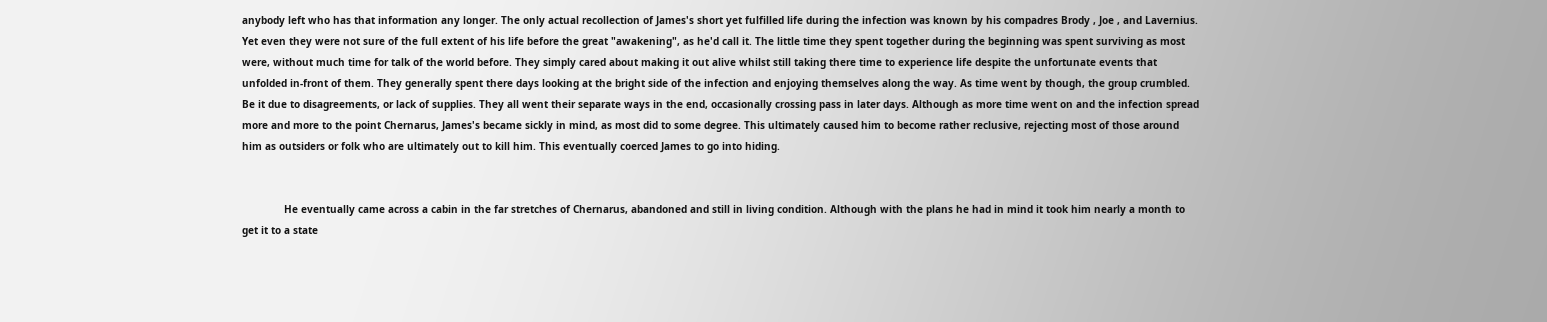anybody left who has that information any longer. The only actual recollection of James's short yet fulfilled life during the infection was known by his compadres Brody , Joe , and Lavernius. Yet even they were not sure of the full extent of his life before the great "awakening", as he'd call it. The little time they spent together during the beginning was spent surviving as most were, without much time for talk of the world before. They simply cared about making it out alive whilst still taking there time to experience life despite the unfortunate events that unfolded in-front of them. They generally spent there days looking at the bright side of the infection and enjoying themselves along the way. As time went by though, the group crumbled. Be it due to disagreements, or lack of supplies. They all went their separate ways in the end, occasionally crossing pass in later days. Although as more time went on and the infection spread more and more to the point Chernarus, James's became sickly in mind, as most did to some degree. This ultimately caused him to become rather reclusive, rejecting most of those around him as outsiders or folk who are ultimately out to kill him. This eventually coerced James to go into hiding.


              He eventually came across a cabin in the far stretches of Chernarus, abandoned and still in living condition. Although with the plans he had in mind it took him nearly a month to get it to a state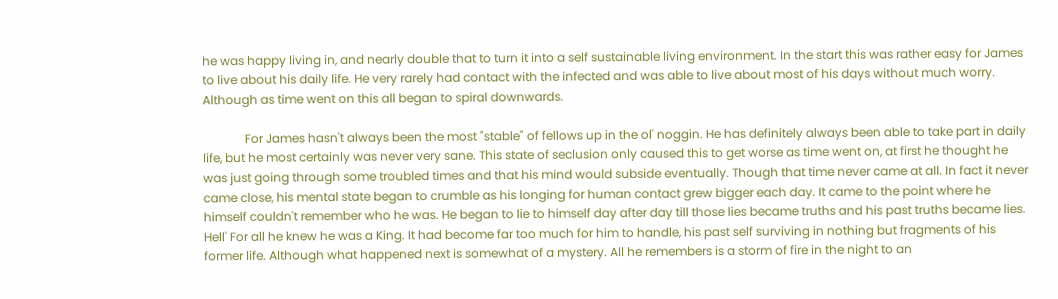he was happy living in, and nearly double that to turn it into a self sustainable living environment. In the start this was rather easy for James to live about his daily life. He very rarely had contact with the infected and was able to live about most of his days without much worry. Although as time went on this all began to spiral downwards.

              For James hasn't always been the most "stable" of fellows up in the ol' noggin. He has definitely always been able to take part in daily life, but he most certainly was never very sane. This state of seclusion only caused this to get worse as time went on, at first he thought he was just going through some troubled times and that his mind would subside eventually. Though that time never came at all. In fact it never came close, his mental state began to crumble as his longing for human contact grew bigger each day. It came to the point where he himself couldn't remember who he was. He began to lie to himself day after day till those lies became truths and his past truths became lies. Hell' For all he knew he was a King. It had become far too much for him to handle, his past self surviving in nothing but fragments of his former life. Although what happened next is somewhat of a mystery. All he remembers is a storm of fire in the night to an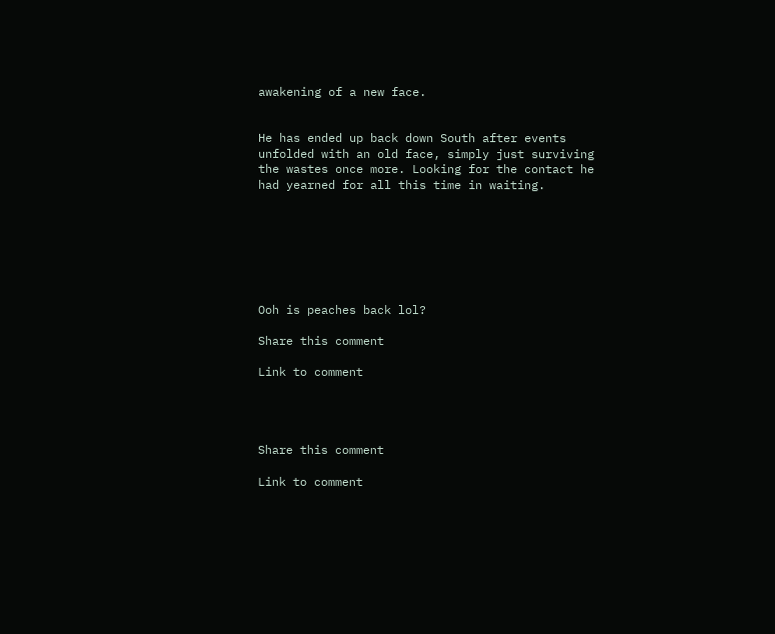awakening of a new face.


He has ended up back down South after events unfolded with an old face, simply just surviving the wastes once more. Looking for the contact he had yearned for all this time in waiting.







Ooh is peaches back lol?

Share this comment

Link to comment




Share this comment

Link to comment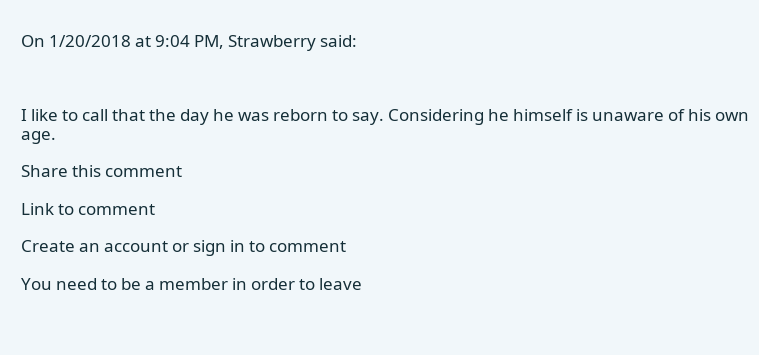On 1/20/2018 at 9:04 PM, Strawberry said:



I like to call that the day he was reborn to say. Considering he himself is unaware of his own age.

Share this comment

Link to comment

Create an account or sign in to comment

You need to be a member in order to leave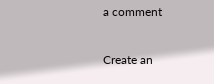a comment

Create an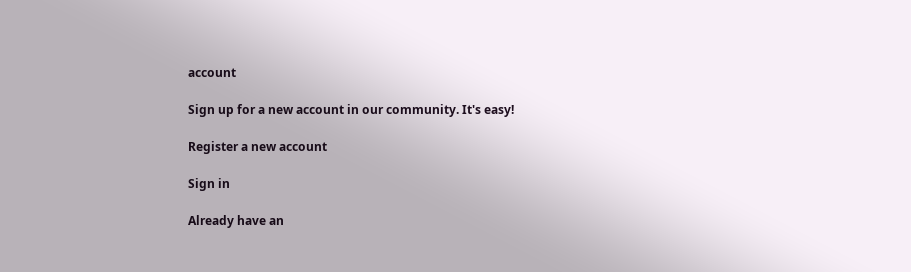account

Sign up for a new account in our community. It's easy!

Register a new account

Sign in

Already have an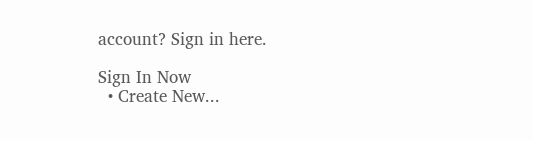account? Sign in here.

Sign In Now
  • Create New...